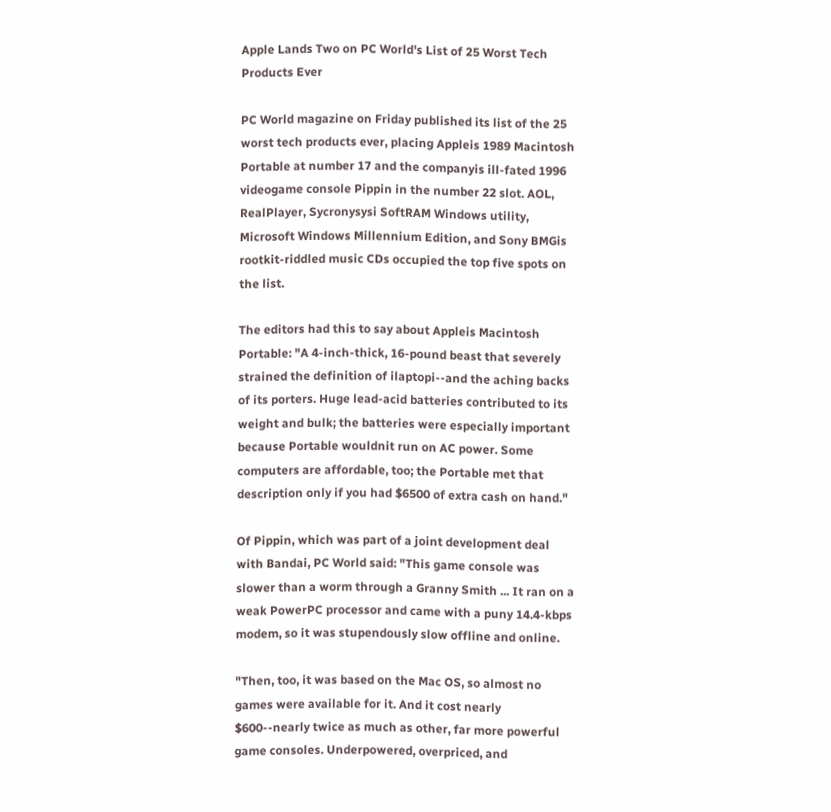Apple Lands Two on PC World's List of 25 Worst Tech Products Ever

PC World magazine on Friday published its list of the 25 worst tech products ever, placing Appleis 1989 Macintosh Portable at number 17 and the companyis ill-fated 1996 videogame console Pippin in the number 22 slot. AOL, RealPlayer, Sycronysysi SoftRAM Windows utility, Microsoft Windows Millennium Edition, and Sony BMGis rootkit-riddled music CDs occupied the top five spots on the list.

The editors had this to say about Appleis Macintosh Portable: "A 4-inch-thick, 16-pound beast that severely strained the definition of ilaptopi--and the aching backs of its porters. Huge lead-acid batteries contributed to its weight and bulk; the batteries were especially important because Portable wouldnit run on AC power. Some computers are affordable, too; the Portable met that description only if you had $6500 of extra cash on hand."

Of Pippin, which was part of a joint development deal with Bandai, PC World said: "This game console was slower than a worm through a Granny Smith ... It ran on a weak PowerPC processor and came with a puny 14.4-kbps modem, so it was stupendously slow offline and online.

"Then, too, it was based on the Mac OS, so almost no games were available for it. And it cost nearly $600--nearly twice as much as other, far more powerful game consoles. Underpowered, overpriced, and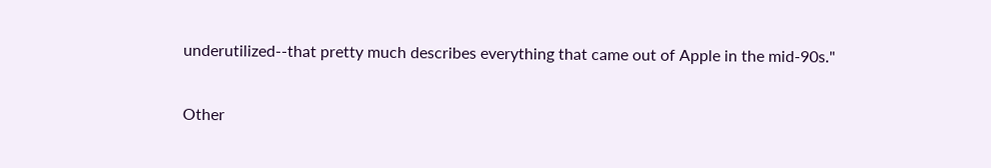underutilized--that pretty much describes everything that came out of Apple in the mid-90s."

Other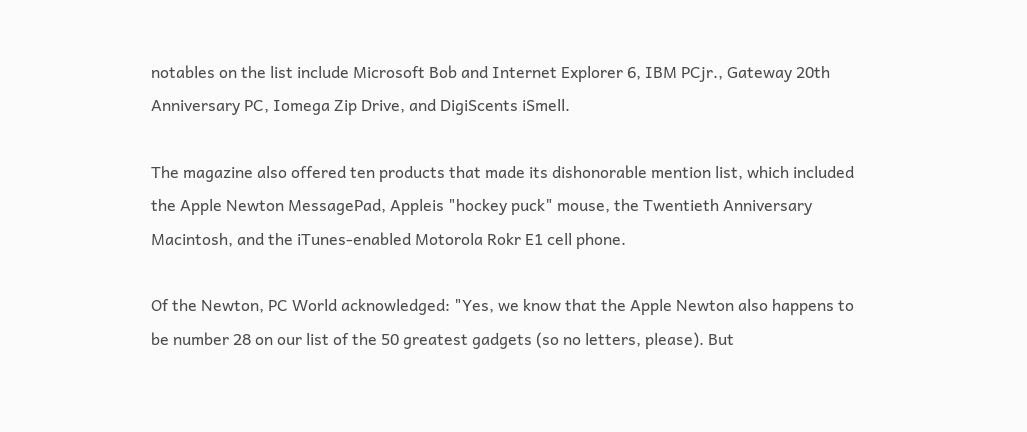notables on the list include Microsoft Bob and Internet Explorer 6, IBM PCjr., Gateway 20th Anniversary PC, Iomega Zip Drive, and DigiScents iSmell.

The magazine also offered ten products that made its dishonorable mention list, which included the Apple Newton MessagePad, Appleis "hockey puck" mouse, the Twentieth Anniversary Macintosh, and the iTunes-enabled Motorola Rokr E1 cell phone.

Of the Newton, PC World acknowledged: "Yes, we know that the Apple Newton also happens to be number 28 on our list of the 50 greatest gadgets (so no letters, please). But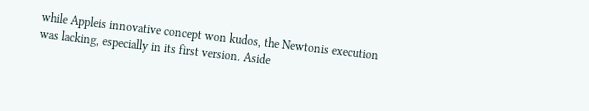while Appleis innovative concept won kudos, the Newtonis execution was lacking, especially in its first version. Aside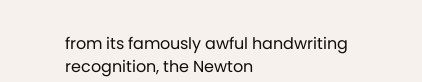from its famously awful handwriting recognition, the Newton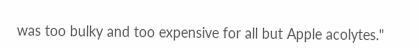was too bulky and too expensive for all but Apple acolytes."